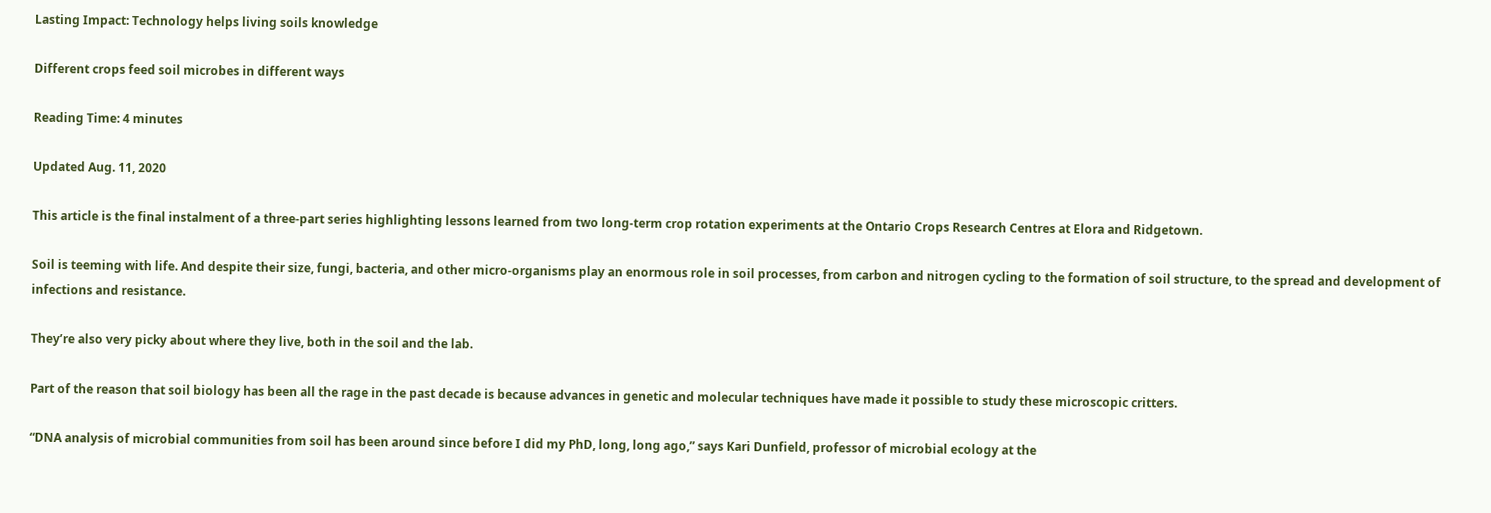Lasting Impact: Technology helps living soils knowledge

Different crops feed soil microbes in different ways

Reading Time: 4 minutes

Updated Aug. 11, 2020

This article is the final instalment of a three-part series highlighting lessons learned from two long-term crop rotation experiments at the Ontario Crops Research Centres at Elora and Ridgetown.

Soil is teeming with life. And despite their size, fungi, bacteria, and other micro-organisms play an enormous role in soil processes, from carbon and nitrogen cycling to the formation of soil structure, to the spread and development of infections and resistance.

They’re also very picky about where they live, both in the soil and the lab.

Part of the reason that soil biology has been all the rage in the past decade is because advances in genetic and molecular techniques have made it possible to study these microscopic critters.

“DNA analysis of microbial communities from soil has been around since before I did my PhD, long, long ago,” says Kari Dunfield, professor of microbial ecology at the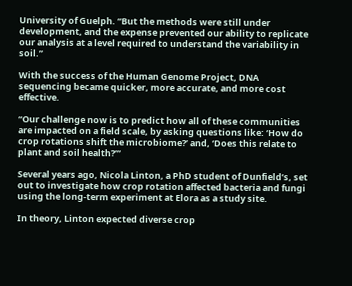University of Guelph. “But the methods were still under development, and the expense prevented our ability to replicate our analysis at a level required to understand the variability in soil.”

With the success of the Human Genome Project, DNA sequencing became quicker, more accurate, and more cost effective.

“Our challenge now is to predict how all of these communities are impacted on a field scale, by asking questions like: ‘How do crop rotations shift the microbiome?’ and, ‘Does this relate to plant and soil health?’”

Several years ago, Nicola Linton, a PhD student of Dunfield’s, set out to investigate how crop rotation affected bacteria and fungi using the long-term experiment at Elora as a study site.

In theory, Linton expected diverse crop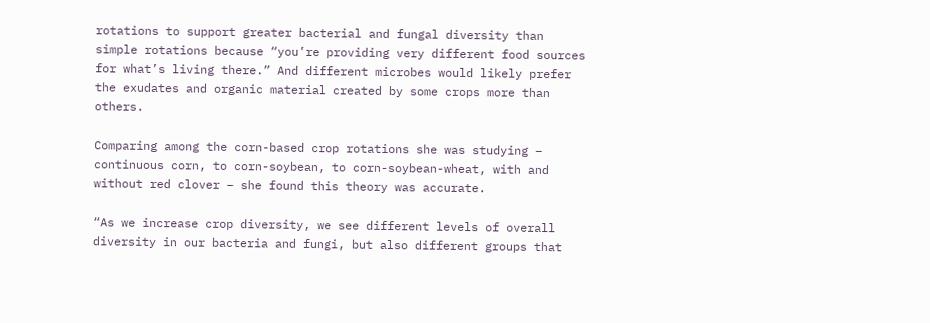rotations to support greater bacterial and fungal diversity than simple rotations because “you’re providing very different food sources for what’s living there.” And different microbes would likely prefer the exudates and organic material created by some crops more than others.

Comparing among the corn-based crop rotations she was studying – continuous corn, to corn-soybean, to corn-soybean-wheat, with and without red clover – she found this theory was accurate.

“As we increase crop diversity, we see different levels of overall diversity in our bacteria and fungi, but also different groups that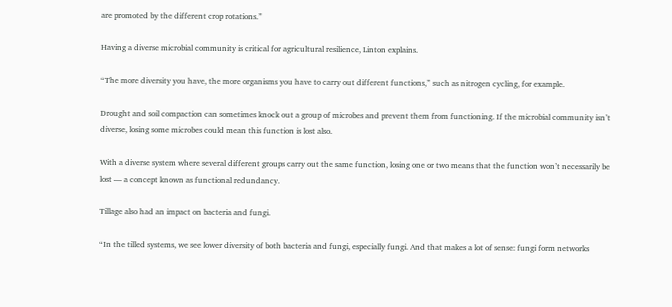are promoted by the different crop rotations.”

Having a diverse microbial community is critical for agricultural resilience, Linton explains.

“The more diversity you have, the more organisms you have to carry out different functions,” such as nitrogen cycling, for example.

Drought and soil compaction can sometimes knock out a group of microbes and prevent them from functioning. If the microbial community isn’t diverse, losing some microbes could mean this function is lost also.

With a diverse system where several different groups carry out the same function, losing one or two means that the function won’t necessarily be lost — a concept known as functional redundancy.

Tillage also had an impact on bacteria and fungi.

“In the tilled systems, we see lower diversity of both bacteria and fungi, especially fungi. And that makes a lot of sense: fungi form networks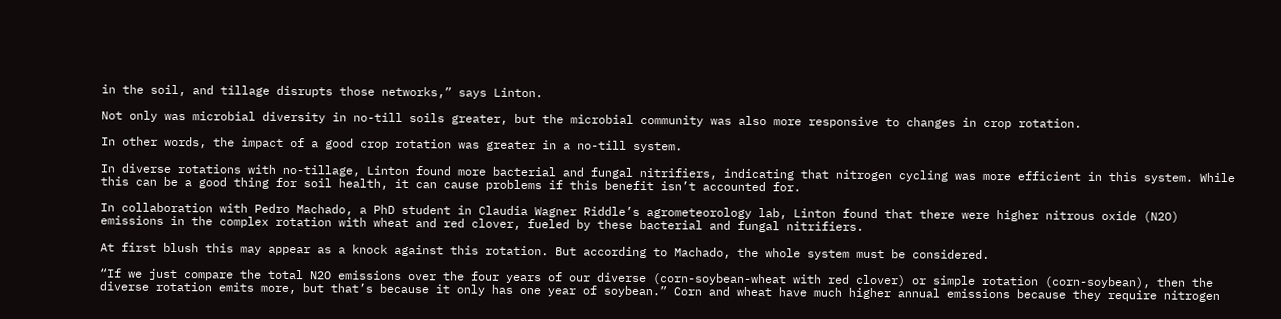in the soil, and tillage disrupts those networks,” says Linton.

Not only was microbial diversity in no-till soils greater, but the microbial community was also more responsive to changes in crop rotation.

In other words, the impact of a good crop rotation was greater in a no-till system.

In diverse rotations with no-tillage, Linton found more bacterial and fungal nitrifiers, indicating that nitrogen cycling was more efficient in this system. While this can be a good thing for soil health, it can cause problems if this benefit isn’t accounted for.

In collaboration with Pedro Machado, a PhD student in Claudia Wagner Riddle’s agrometeorology lab, Linton found that there were higher nitrous oxide (N2O) emissions in the complex rotation with wheat and red clover, fueled by these bacterial and fungal nitrifiers.

At first blush this may appear as a knock against this rotation. But according to Machado, the whole system must be considered.

“If we just compare the total N2O emissions over the four years of our diverse (corn-soybean-wheat with red clover) or simple rotation (corn-soybean), then the diverse rotation emits more, but that’s because it only has one year of soybean.” Corn and wheat have much higher annual emissions because they require nitrogen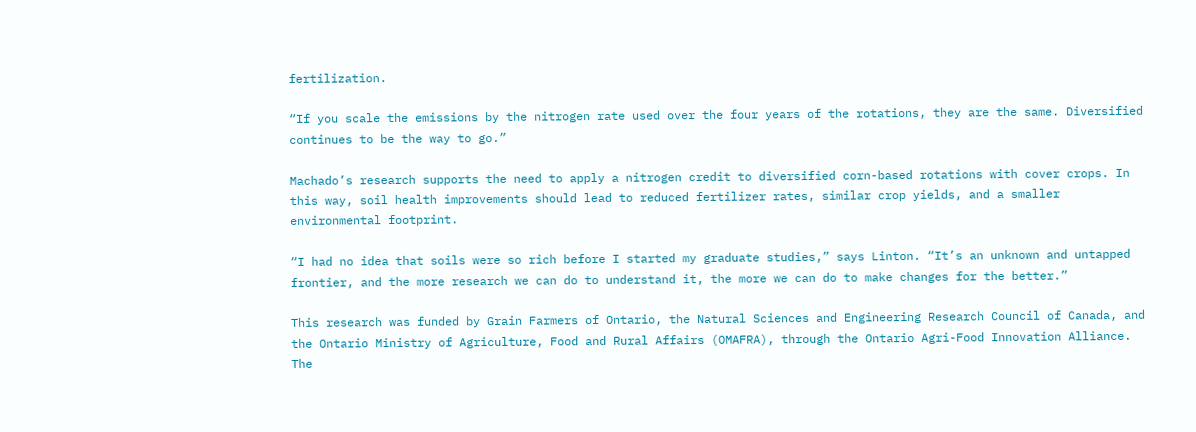fertilization.

“If you scale the emissions by the nitrogen rate used over the four years of the rotations, they are the same. Diversified continues to be the way to go.”

Machado’s research supports the need to apply a nitrogen credit to diversified corn-based rotations with cover crops. In this way, soil health improvements should lead to reduced fertilizer rates, similar crop yields, and a smaller environmental footprint.

“I had no idea that soils were so rich before I started my graduate studies,” says Linton. “It’s an unknown and untapped frontier, and the more research we can do to understand it, the more we can do to make changes for the better.”

This research was funded by Grain Farmers of Ontario, the Natural Sciences and Engineering Research Council of Canada, and the Ontario Ministry of Agriculture, Food and Rural Affairs (OMAFRA), through the Ontario Agri-Food Innovation Alliance. The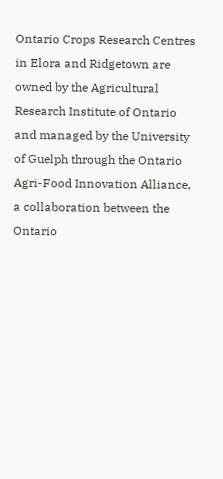Ontario Crops Research Centres in Elora and Ridgetown are owned by the Agricultural Research Institute of Ontario and managed by the University of Guelph through the Ontario Agri-Food Innovation Alliance, a collaboration between the Ontario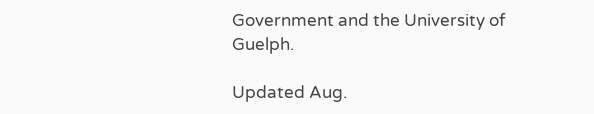Government and the University of Guelph.

Updated Aug.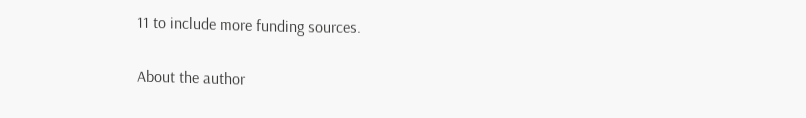11 to include more funding sources.


About the author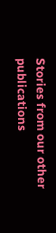Stories from our other publications